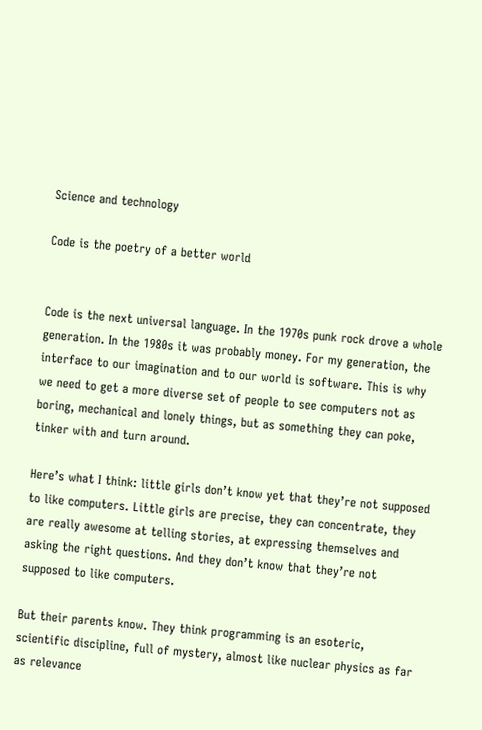Science and technology

Code is the poetry of a better world


Code is the next universal language. In the 1970s punk rock drove a whole generation. In the 1980s it was probably money. For my generation, the interface to our imagination and to our world is software. This is why we need to get a more diverse set of people to see computers not as boring, mechanical and lonely things, but as something they can poke, tinker with and turn around.

Here’s what I think: little girls don’t know yet that they’re not supposed to like computers. Little girls are precise, they can concentrate, they are really awesome at telling stories, at expressing themselves and asking the right questions. And they don’t know that they’re not supposed to like computers.

But their parents know. They think programming is an esoteric, scientific discipline, full of mystery, almost like nuclear physics as far as relevance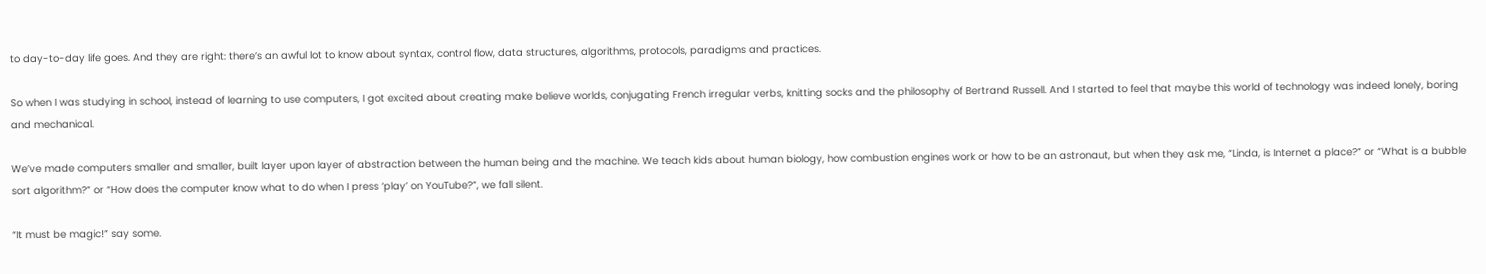to day-to-day life goes. And they are right: there’s an awful lot to know about syntax, control flow, data structures, algorithms, protocols, paradigms and practices.

So when I was studying in school, instead of learning to use computers, I got excited about creating make believe worlds, conjugating French irregular verbs, knitting socks and the philosophy of Bertrand Russell. And I started to feel that maybe this world of technology was indeed lonely, boring and mechanical.

We’ve made computers smaller and smaller, built layer upon layer of abstraction between the human being and the machine. We teach kids about human biology, how combustion engines work or how to be an astronaut, but when they ask me, “Linda, is Internet a place?” or “What is a bubble sort algorithm?” or “How does the computer know what to do when I press ‘play’ on YouTube?”, we fall silent.

“It must be magic!” say some.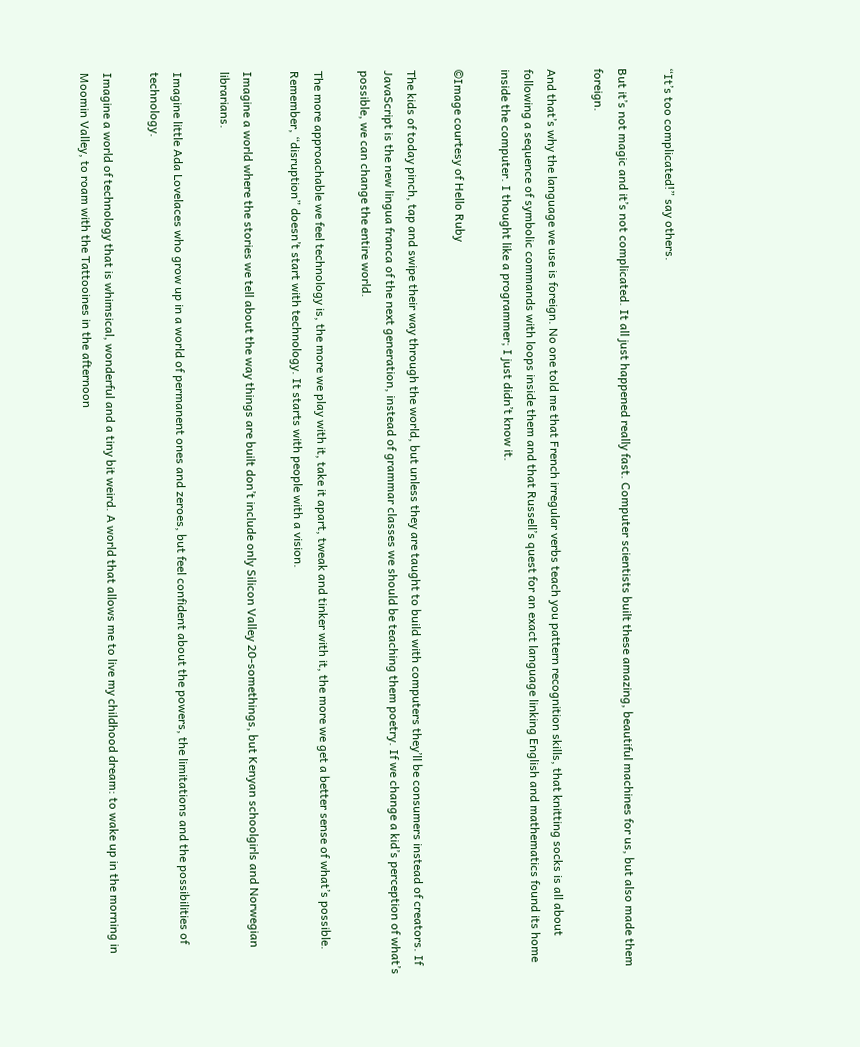“It’s too complicated!” say others.

But it’s not magic and it’s not complicated. It all just happened really fast. Computer scientists built these amazing, beautiful machines for us, but also made them foreign.

And that’s why the language we use is foreign. No one told me that French irregular verbs teach you pattern recognition skills, that knitting socks is all about following a sequence of symbolic commands with loops inside them and that Russell’s quest for an exact language linking English and mathematics found its home inside the computer. I thought like a programmer; I just didn’t know it.

©Image courtesy of Hello Ruby

The kids of today pinch, tap and swipe their way through the world, but unless they are taught to build with computers they’ll be consumers instead of creators. If JavaScript is the new lingua franca of the next generation, instead of grammar classes we should be teaching them poetry. If we change a kid’s perception of what’s possible, we can change the entire world.

The more approachable we feel technology is, the more we play with it, take it apart, tweak and tinker with it, the more we get a better sense of what’s possible. Remember, “disruption” doesn’t start with technology. It starts with people with a vision.

Imagine a world where the stories we tell about the way things are built don’t include only Silicon Valley 20-somethings, but Kenyan schoolgirls and Norwegian librarians.

Imagine little Ada Lovelaces who grow up in a world of permanent ones and zeroes, but feel confident about the powers, the limitations and the possibilities of technology.

Imagine a world of technology that is whimsical, wonderful and a tiny bit weird. A world that allows me to live my childhood dream: to wake up in the morning in Moomin Valley, to roam with the Tattooines in the afternoon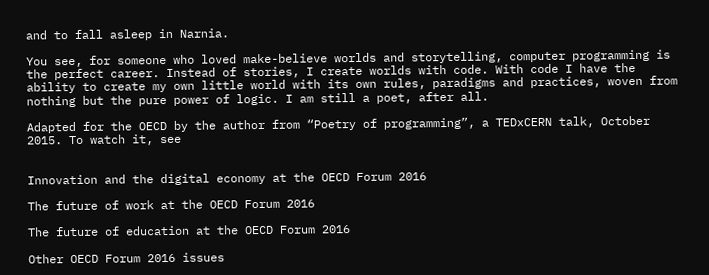and to fall asleep in Narnia.

You see, for someone who loved make-believe worlds and storytelling, computer programming is the perfect career. Instead of stories, I create worlds with code. With code I have the ability to create my own little world with its own rules, paradigms and practices, woven from nothing but the pure power of logic. I am still a poet, after all.

Adapted for the OECD by the author from “Poetry of programming”, a TEDxCERN talk, October 2015. To watch it, see


Innovation and the digital economy at the OECD Forum 2016

The future of work at the OECD Forum 2016

The future of education at the OECD Forum 2016

Other OECD Forum 2016 issues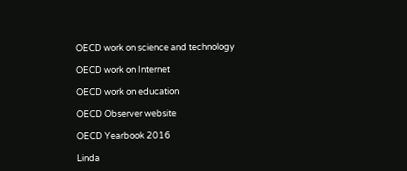OECD work on science and technology

OECD work on Internet

OECD work on education

OECD Observer website

OECD Yearbook 2016

Linda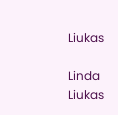Liukas

Linda Liukas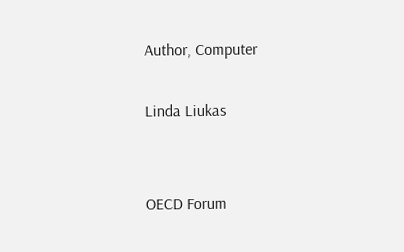Author, Computer

Linda Liukas


OECD Forum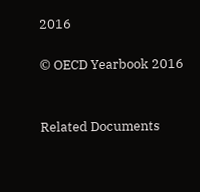2016

© OECD Yearbook 2016


Related Documents